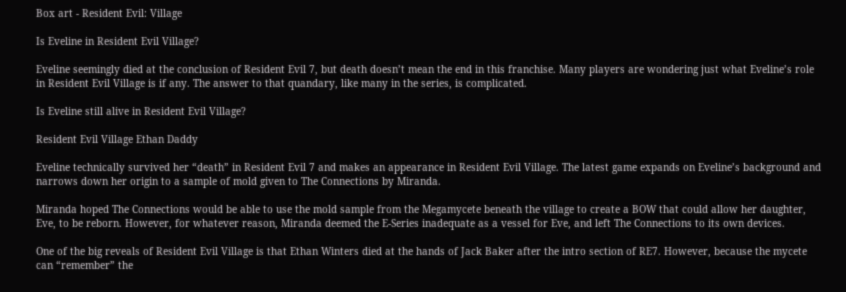Box art - Resident Evil: Village

Is Eveline in Resident Evil Village?

Eveline seemingly died at the conclusion of Resident Evil 7, but death doesn’t mean the end in this franchise. Many players are wondering just what Eveline’s role in Resident Evil Village is if any. The answer to that quandary, like many in the series, is complicated.

Is Eveline still alive in Resident Evil Village?

Resident Evil Village Ethan Daddy

Eveline technically survived her “death” in Resident Evil 7 and makes an appearance in Resident Evil Village. The latest game expands on Eveline’s background and narrows down her origin to a sample of mold given to The Connections by Miranda.

Miranda hoped The Connections would be able to use the mold sample from the Megamycete beneath the village to create a BOW that could allow her daughter, Eve, to be reborn. However, for whatever reason, Miranda deemed the E-Series inadequate as a vessel for Eve, and left The Connections to its own devices.

One of the big reveals of Resident Evil Village is that Ethan Winters died at the hands of Jack Baker after the intro section of RE7. However, because the mycete can “remember” the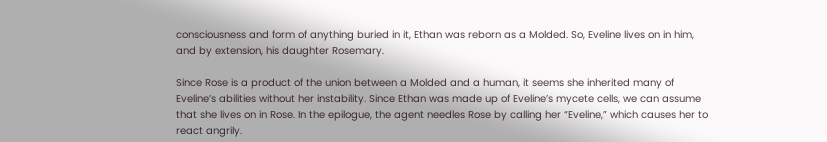consciousness and form of anything buried in it, Ethan was reborn as a Molded. So, Eveline lives on in him, and by extension, his daughter Rosemary.

Since Rose is a product of the union between a Molded and a human, it seems she inherited many of Eveline’s abilities without her instability. Since Ethan was made up of Eveline’s mycete cells, we can assume that she lives on in Rose. In the epilogue, the agent needles Rose by calling her “Eveline,” which causes her to react angrily.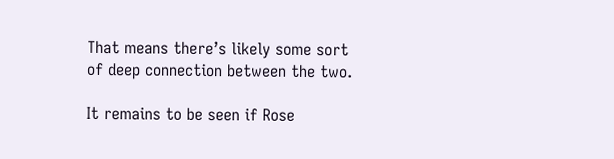That means there’s likely some sort of deep connection between the two.

It remains to be seen if Rose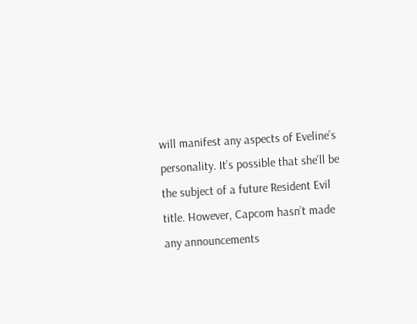will manifest any aspects of Eveline’s personality. It’s possible that she’ll be the subject of a future Resident Evil title. However, Capcom hasn’t made any announcements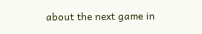about the next game in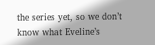the series yet, so we don’t know what Eveline’s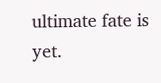ultimate fate is yet.